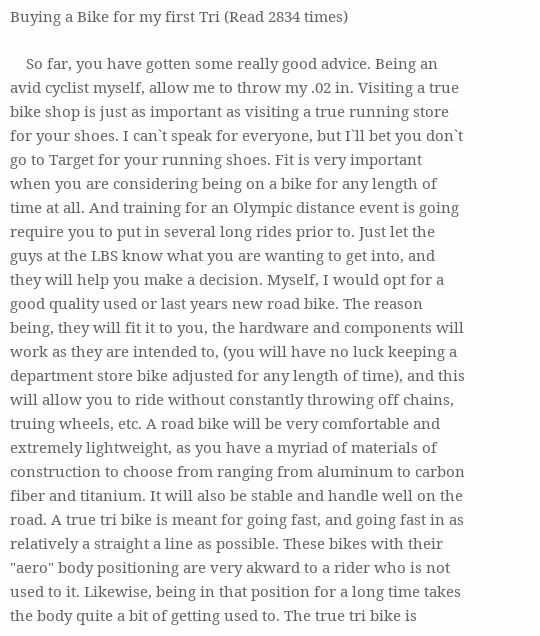Buying a Bike for my first Tri (Read 2834 times)

    So far, you have gotten some really good advice. Being an avid cyclist myself, allow me to throw my .02 in. Visiting a true bike shop is just as important as visiting a true running store for your shoes. I can`t speak for everyone, but I`ll bet you don`t go to Target for your running shoes. Fit is very important when you are considering being on a bike for any length of time at all. And training for an Olympic distance event is going require you to put in several long rides prior to. Just let the guys at the LBS know what you are wanting to get into, and they will help you make a decision. Myself, I would opt for a good quality used or last years new road bike. The reason being, they will fit it to you, the hardware and components will work as they are intended to, (you will have no luck keeping a department store bike adjusted for any length of time), and this will allow you to ride without constantly throwing off chains, truing wheels, etc. A road bike will be very comfortable and extremely lightweight, as you have a myriad of materials of construction to choose from ranging from aluminum to carbon fiber and titanium. It will also be stable and handle well on the road. A true tri bike is meant for going fast, and going fast in as relatively a straight a line as possible. These bikes with their "aero" body positioning are very akward to a rider who is not used to it. Likewise, being in that position for a long time takes the body quite a bit of getting used to. The true tri bike is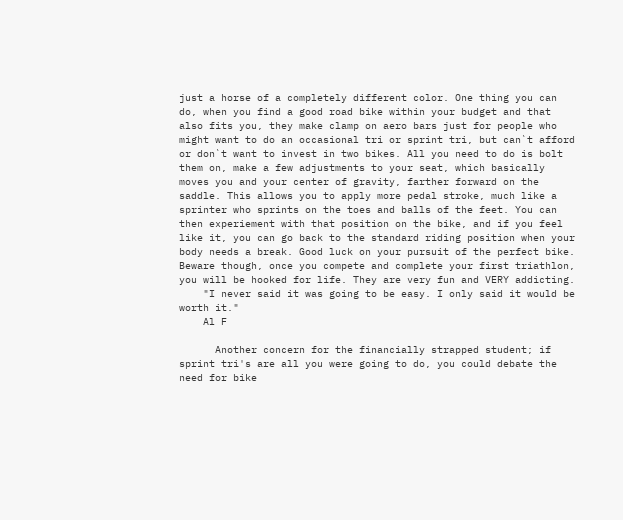just a horse of a completely different color. One thing you can do, when you find a good road bike within your budget and that also fits you, they make clamp on aero bars just for people who might want to do an occasional tri or sprint tri, but can`t afford or don`t want to invest in two bikes. All you need to do is bolt them on, make a few adjustments to your seat, which basically moves you and your center of gravity, farther forward on the saddle. This allows you to apply more pedal stroke, much like a sprinter who sprints on the toes and balls of the feet. You can then experiement with that position on the bike, and if you feel like it, you can go back to the standard riding position when your body needs a break. Good luck on your pursuit of the perfect bike. Beware though, once you compete and complete your first triathlon, you will be hooked for life. They are very fun and VERY addicting.
    "I never said it was going to be easy. I only said it would be worth it."
    Al F

      Another concern for the financially strapped student; if sprint tri's are all you were going to do, you could debate the need for bike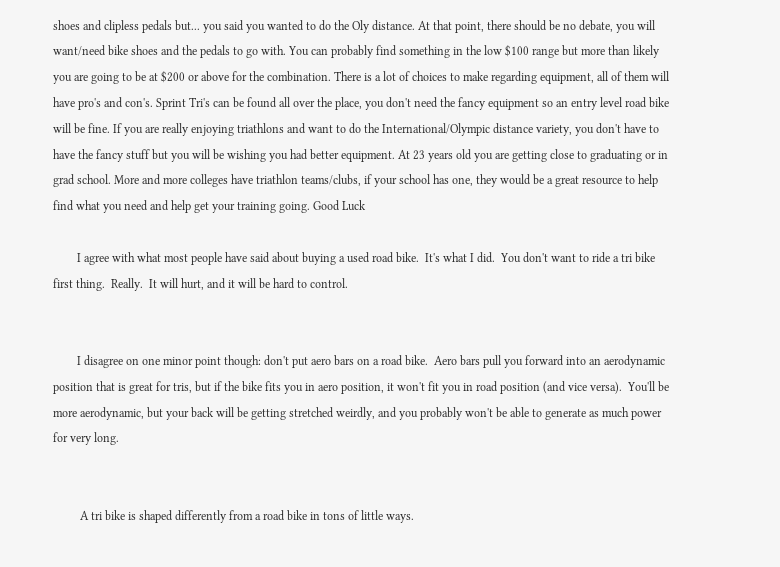shoes and clipless pedals but... you said you wanted to do the Oly distance. At that point, there should be no debate, you will want/need bike shoes and the pedals to go with. You can probably find something in the low $100 range but more than likely you are going to be at $200 or above for the combination. There is a lot of choices to make regarding equipment, all of them will have pro's and con's. Sprint Tri's can be found all over the place, you don't need the fancy equipment so an entry level road bike will be fine. If you are really enjoying triathlons and want to do the International/Olympic distance variety, you don't have to have the fancy stuff but you will be wishing you had better equipment. At 23 years old you are getting close to graduating or in grad school. More and more colleges have triathlon teams/clubs, if your school has one, they would be a great resource to help find what you need and help get your training going. Good Luck

        I agree with what most people have said about buying a used road bike.  It's what I did.  You don't want to ride a tri bike first thing.  Really.  It will hurt, and it will be hard to control.


        I disagree on one minor point though: don't put aero bars on a road bike.  Aero bars pull you forward into an aerodynamic position that is great for tris, but if the bike fits you in aero position, it won't fit you in road position (and vice versa).  You'll be more aerodynamic, but your back will be getting stretched weirdly, and you probably won't be able to generate as much power for very long.


         A tri bike is shaped differently from a road bike in tons of little ways.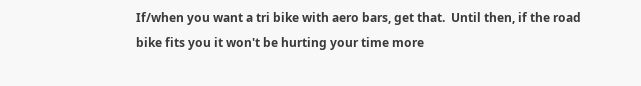If/when you want a tri bike with aero bars, get that.  Until then, if the road bike fits you it won't be hurting your time more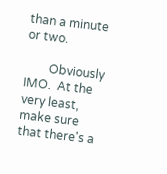than a minute or two.

        Obviously IMO.  At the very least, make sure that there's a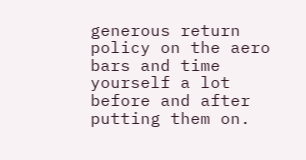generous return policy on the aero bars and time yourself a lot before and after putting them on.